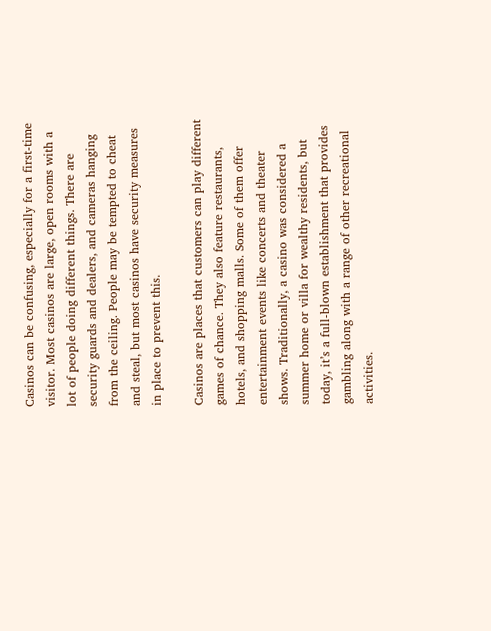Casinos can be confusing, especially for a first-time visitor. Most casinos are large, open rooms with a lot of people doing different things. There are security guards and dealers, and cameras hanging from the ceiling. People may be tempted to cheat and steal, but most casinos have security measures in place to prevent this.

Casinos are places that customers can play different games of chance. They also feature restaurants, hotels, and shopping malls. Some of them offer entertainment events like concerts and theater shows. Traditionally, a casino was considered a summer home or villa for wealthy residents, but today, it’s a full-blown establishment that provides gambling along with a range of other recreational activities.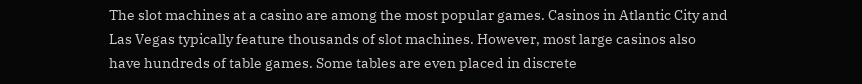The slot machines at a casino are among the most popular games. Casinos in Atlantic City and Las Vegas typically feature thousands of slot machines. However, most large casinos also have hundreds of table games. Some tables are even placed in discrete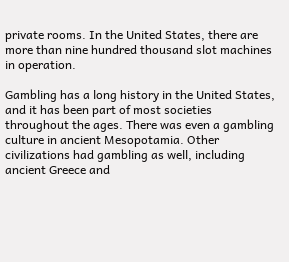private rooms. In the United States, there are more than nine hundred thousand slot machines in operation.

Gambling has a long history in the United States, and it has been part of most societies throughout the ages. There was even a gambling culture in ancient Mesopotamia. Other civilizations had gambling as well, including ancient Greece and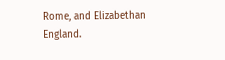Rome, and Elizabethan England.